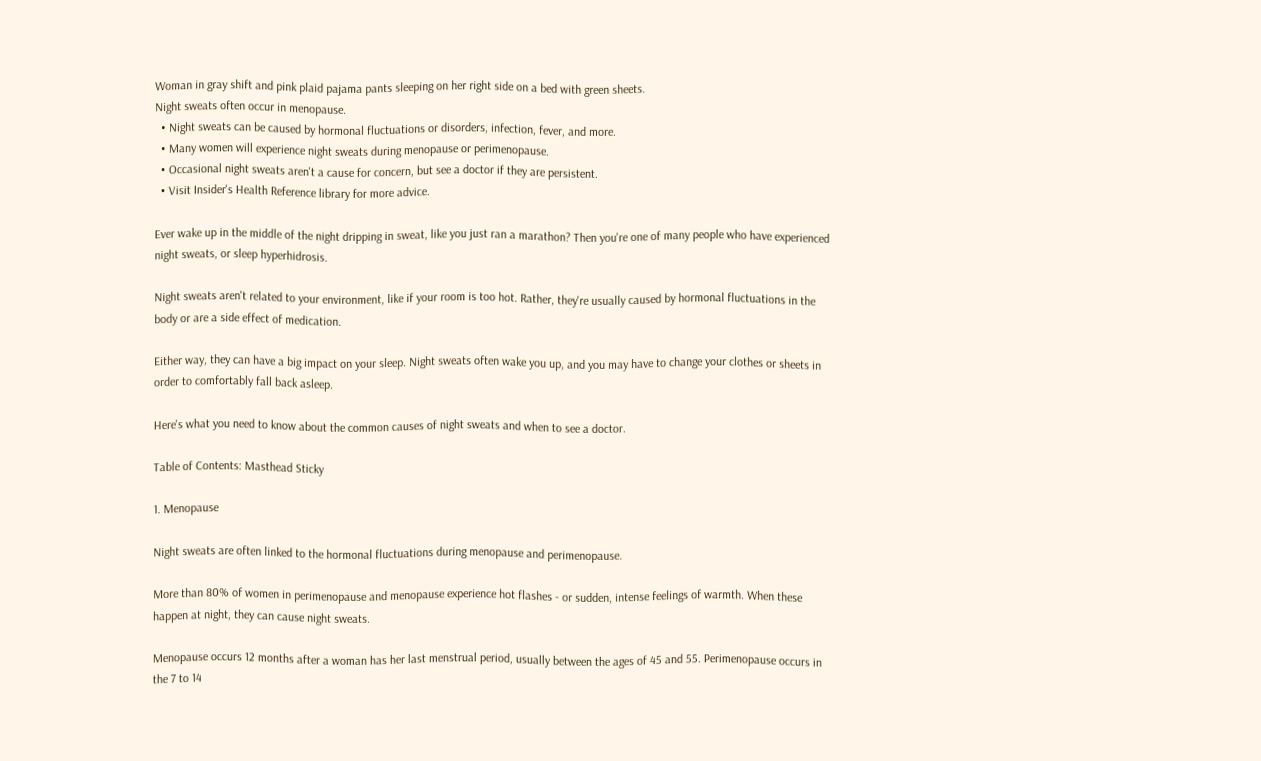Woman in gray shift and pink plaid pajama pants sleeping on her right side on a bed with green sheets.
Night sweats often occur in menopause.
  • Night sweats can be caused by hormonal fluctuations or disorders, infection, fever, and more.
  • Many women will experience night sweats during menopause or perimenopause.
  • Occasional night sweats aren't a cause for concern, but see a doctor if they are persistent.
  • Visit Insider's Health Reference library for more advice.

Ever wake up in the middle of the night dripping in sweat, like you just ran a marathon? Then you're one of many people who have experienced night sweats, or sleep hyperhidrosis.

Night sweats aren't related to your environment, like if your room is too hot. Rather, they're usually caused by hormonal fluctuations in the body or are a side effect of medication.

Either way, they can have a big impact on your sleep. Night sweats often wake you up, and you may have to change your clothes or sheets in order to comfortably fall back asleep.

Here's what you need to know about the common causes of night sweats and when to see a doctor.

Table of Contents: Masthead Sticky

1. Menopause

Night sweats are often linked to the hormonal fluctuations during menopause and perimenopause.

More than 80% of women in perimenopause and menopause experience hot flashes - or sudden, intense feelings of warmth. When these happen at night, they can cause night sweats.

Menopause occurs 12 months after a woman has her last menstrual period, usually between the ages of 45 and 55. Perimenopause occurs in the 7 to 14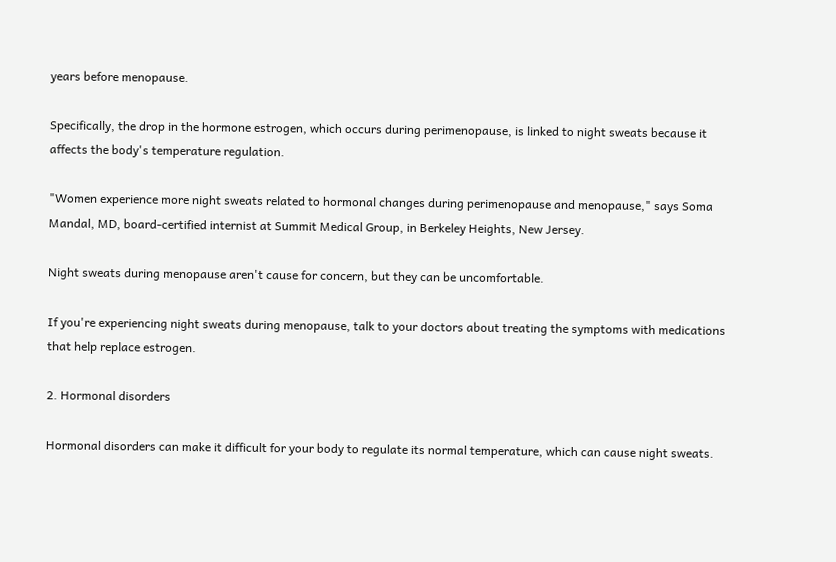years before menopause.

Specifically, the drop in the hormone estrogen, which occurs during perimenopause, is linked to night sweats because it affects the body's temperature regulation.

"Women experience more night sweats related to hormonal changes during perimenopause and menopause," says Soma Mandal, MD, board-certified internist at Summit Medical Group, in Berkeley Heights, New Jersey.

Night sweats during menopause aren't cause for concern, but they can be uncomfortable.

If you're experiencing night sweats during menopause, talk to your doctors about treating the symptoms with medications that help replace estrogen.

2. Hormonal disorders

Hormonal disorders can make it difficult for your body to regulate its normal temperature, which can cause night sweats.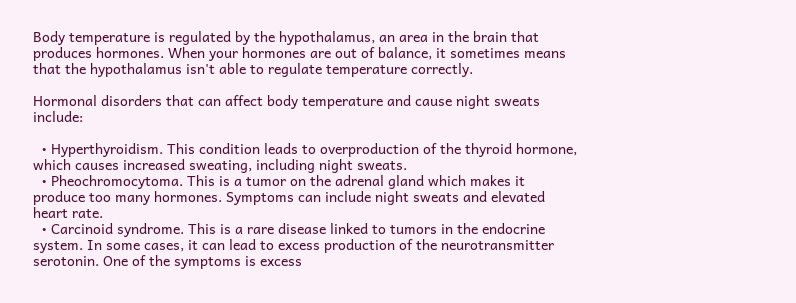Body temperature is regulated by the hypothalamus, an area in the brain that produces hormones. When your hormones are out of balance, it sometimes means that the hypothalamus isn't able to regulate temperature correctly.

Hormonal disorders that can affect body temperature and cause night sweats include:

  • Hyperthyroidism. This condition leads to overproduction of the thyroid hormone, which causes increased sweating, including night sweats.
  • Pheochromocytoma. This is a tumor on the adrenal gland which makes it produce too many hormones. Symptoms can include night sweats and elevated heart rate.
  • Carcinoid syndrome. This is a rare disease linked to tumors in the endocrine system. In some cases, it can lead to excess production of the neurotransmitter serotonin. One of the symptoms is excess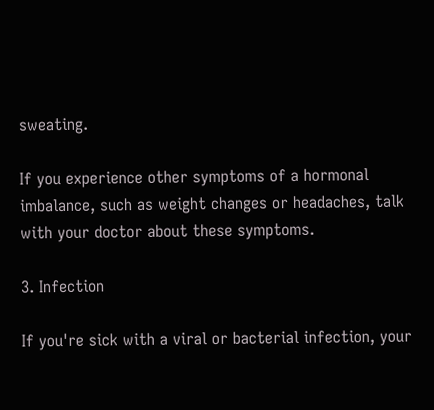sweating.

If you experience other symptoms of a hormonal imbalance, such as weight changes or headaches, talk with your doctor about these symptoms.

3. Infection

If you're sick with a viral or bacterial infection, your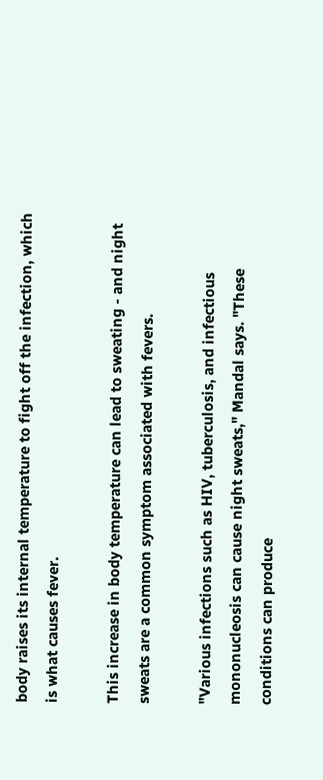body raises its internal temperature to fight off the infection, which is what causes fever.

This increase in body temperature can lead to sweating - and night sweats are a common symptom associated with fevers.

"Various infections such as HIV, tuberculosis, and infectious mononucleosis can cause night sweats," Mandal says. "These conditions can produce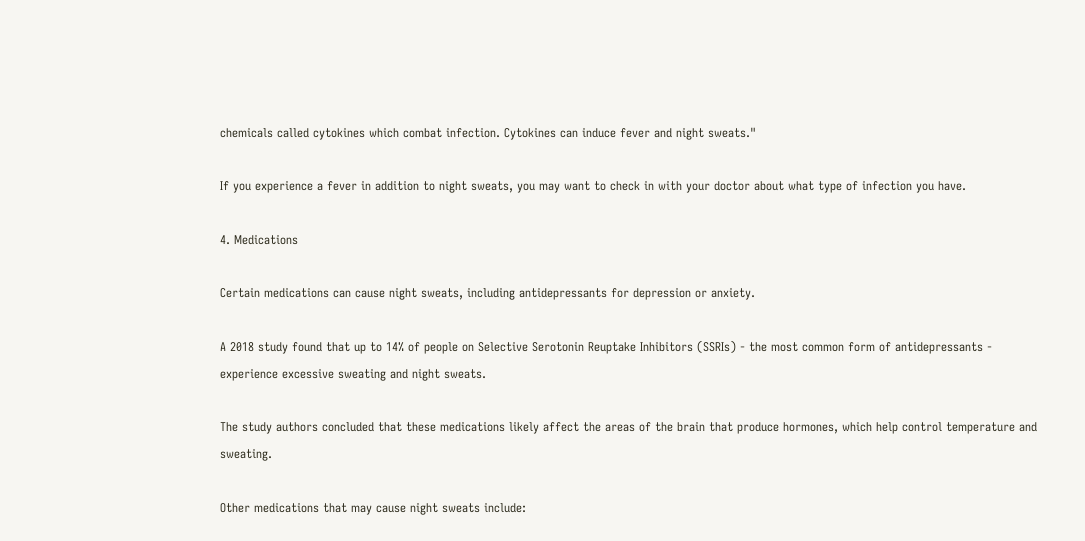chemicals called cytokines which combat infection. Cytokines can induce fever and night sweats."

If you experience a fever in addition to night sweats, you may want to check in with your doctor about what type of infection you have.

4. Medications

Certain medications can cause night sweats, including antidepressants for depression or anxiety.

A 2018 study found that up to 14% of people on Selective Serotonin Reuptake Inhibitors (SSRIs) - the most common form of antidepressants - experience excessive sweating and night sweats.

The study authors concluded that these medications likely affect the areas of the brain that produce hormones, which help control temperature and sweating.

Other medications that may cause night sweats include: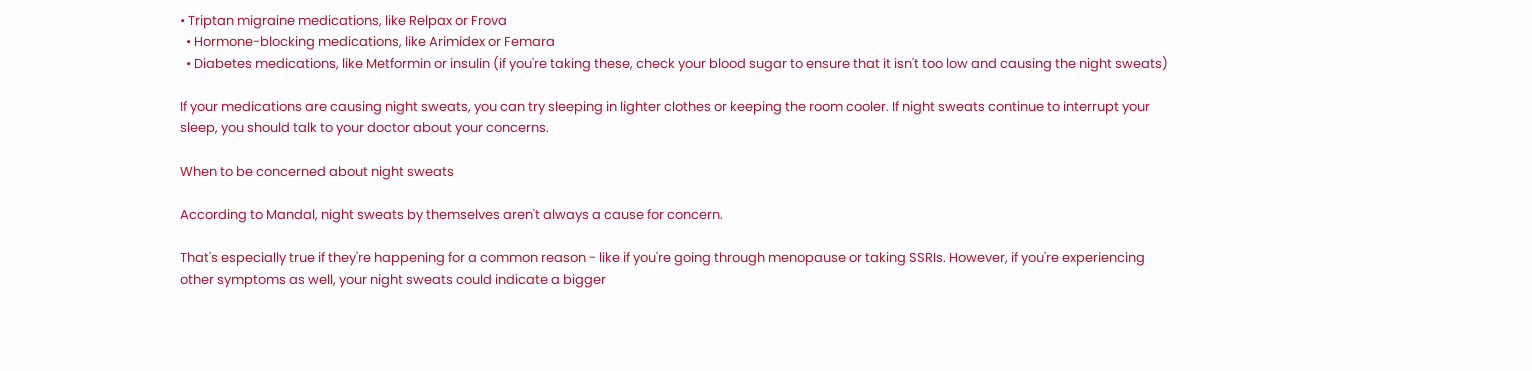• Triptan migraine medications, like Relpax or Frova
  • Hormone-blocking medications, like Arimidex or Femara
  • Diabetes medications, like Metformin or insulin (if you're taking these, check your blood sugar to ensure that it isn't too low and causing the night sweats)

If your medications are causing night sweats, you can try sleeping in lighter clothes or keeping the room cooler. If night sweats continue to interrupt your sleep, you should talk to your doctor about your concerns.

When to be concerned about night sweats

According to Mandal, night sweats by themselves aren't always a cause for concern.

That's especially true if they're happening for a common reason - like if you're going through menopause or taking SSRIs. However, if you're experiencing other symptoms as well, your night sweats could indicate a bigger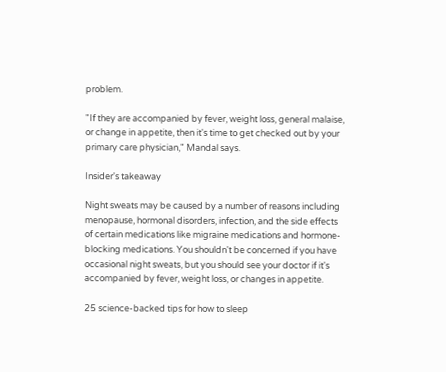problem.

"If they are accompanied by fever, weight loss, general malaise, or change in appetite, then it's time to get checked out by your primary care physician," Mandal says.

Insider's takeaway

Night sweats may be caused by a number of reasons including menopause, hormonal disorders, infection, and the side effects of certain medications like migraine medications and hormone-blocking medications. You shouldn't be concerned if you have occasional night sweats, but you should see your doctor if it's accompanied by fever, weight loss, or changes in appetite.

25 science-backed tips for how to sleep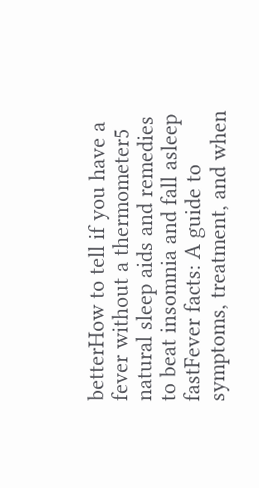betterHow to tell if you have a fever without a thermometer5 natural sleep aids and remedies to beat insomnia and fall asleep fastFever facts: A guide to symptoms, treatment, and when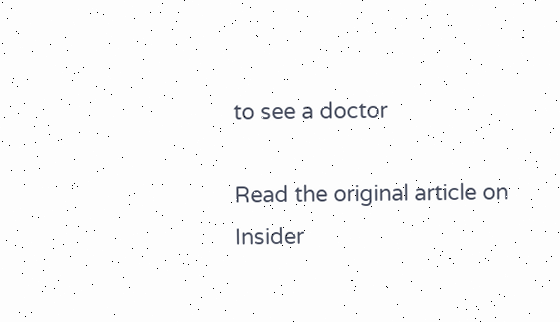to see a doctor

Read the original article on Insider